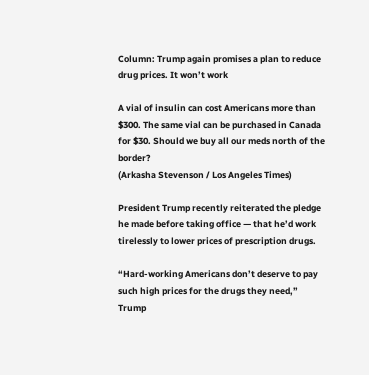Column: Trump again promises a plan to reduce drug prices. It won’t work

A vial of insulin can cost Americans more than $300. The same vial can be purchased in Canada for $30. Should we buy all our meds north of the border?
(Arkasha Stevenson / Los Angeles Times)

President Trump recently reiterated the pledge he made before taking office — that he’d work tirelessly to lower prices of prescription drugs.

“Hard-working Americans don’t deserve to pay such high prices for the drugs they need,” Trump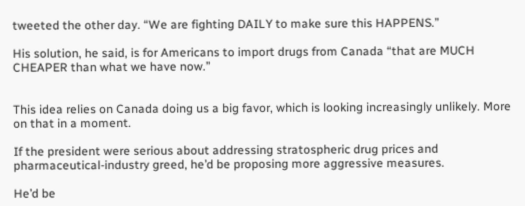tweeted the other day. “We are fighting DAILY to make sure this HAPPENS.”

His solution, he said, is for Americans to import drugs from Canada “that are MUCH CHEAPER than what we have now.”


This idea relies on Canada doing us a big favor, which is looking increasingly unlikely. More on that in a moment.

If the president were serious about addressing stratospheric drug prices and pharmaceutical-industry greed, he’d be proposing more aggressive measures.

He’d be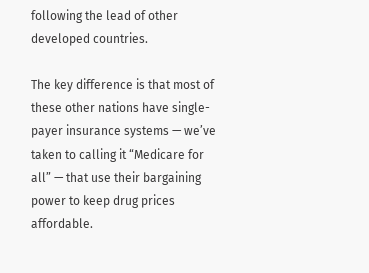following the lead of other developed countries.

The key difference is that most of these other nations have single-payer insurance systems — we’ve taken to calling it “Medicare for all” — that use their bargaining power to keep drug prices affordable.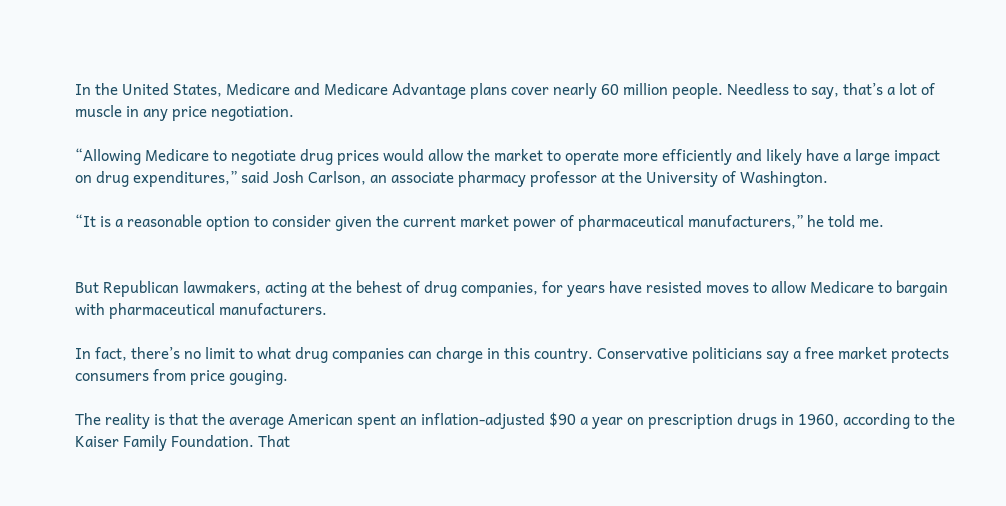In the United States, Medicare and Medicare Advantage plans cover nearly 60 million people. Needless to say, that’s a lot of muscle in any price negotiation.

“Allowing Medicare to negotiate drug prices would allow the market to operate more efficiently and likely have a large impact on drug expenditures,” said Josh Carlson, an associate pharmacy professor at the University of Washington.

“It is a reasonable option to consider given the current market power of pharmaceutical manufacturers,” he told me.


But Republican lawmakers, acting at the behest of drug companies, for years have resisted moves to allow Medicare to bargain with pharmaceutical manufacturers.

In fact, there’s no limit to what drug companies can charge in this country. Conservative politicians say a free market protects consumers from price gouging.

The reality is that the average American spent an inflation-adjusted $90 a year on prescription drugs in 1960, according to the Kaiser Family Foundation. That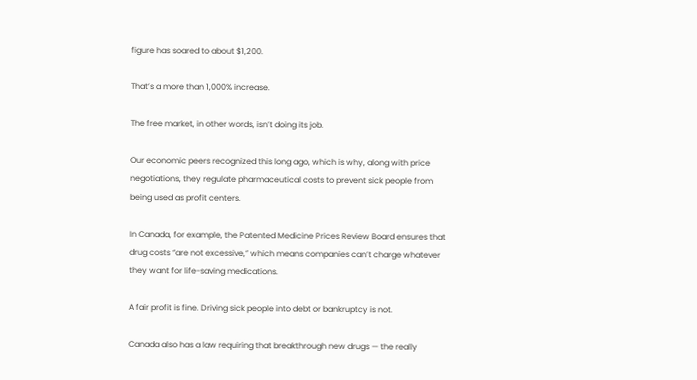figure has soared to about $1,200.

That’s a more than 1,000% increase.

The free market, in other words, isn’t doing its job.

Our economic peers recognized this long ago, which is why, along with price negotiations, they regulate pharmaceutical costs to prevent sick people from being used as profit centers.

In Canada, for example, the Patented Medicine Prices Review Board ensures that drug costs “are not excessive,” which means companies can’t charge whatever they want for life-saving medications.

A fair profit is fine. Driving sick people into debt or bankruptcy is not.

Canada also has a law requiring that breakthrough new drugs — the really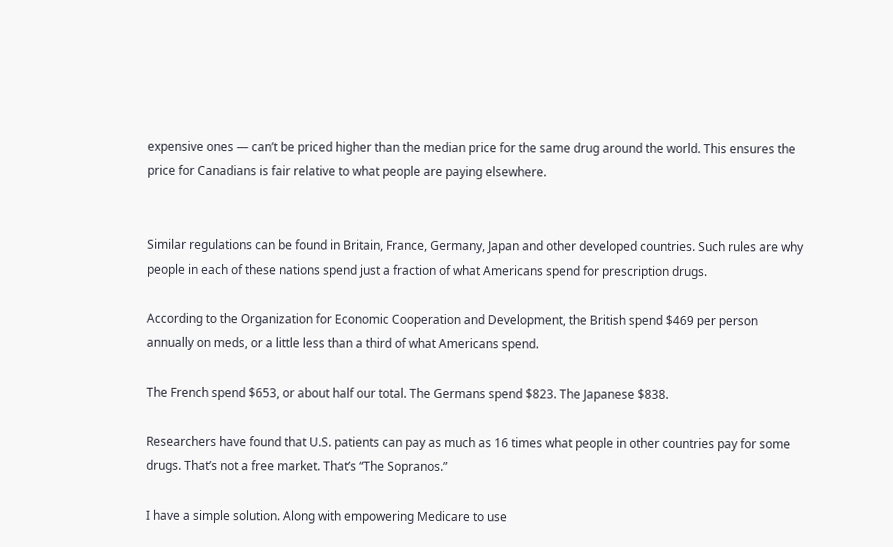expensive ones — can’t be priced higher than the median price for the same drug around the world. This ensures the price for Canadians is fair relative to what people are paying elsewhere.


Similar regulations can be found in Britain, France, Germany, Japan and other developed countries. Such rules are why people in each of these nations spend just a fraction of what Americans spend for prescription drugs.

According to the Organization for Economic Cooperation and Development, the British spend $469 per person annually on meds, or a little less than a third of what Americans spend.

The French spend $653, or about half our total. The Germans spend $823. The Japanese $838.

Researchers have found that U.S. patients can pay as much as 16 times what people in other countries pay for some drugs. That’s not a free market. That’s “The Sopranos.”

I have a simple solution. Along with empowering Medicare to use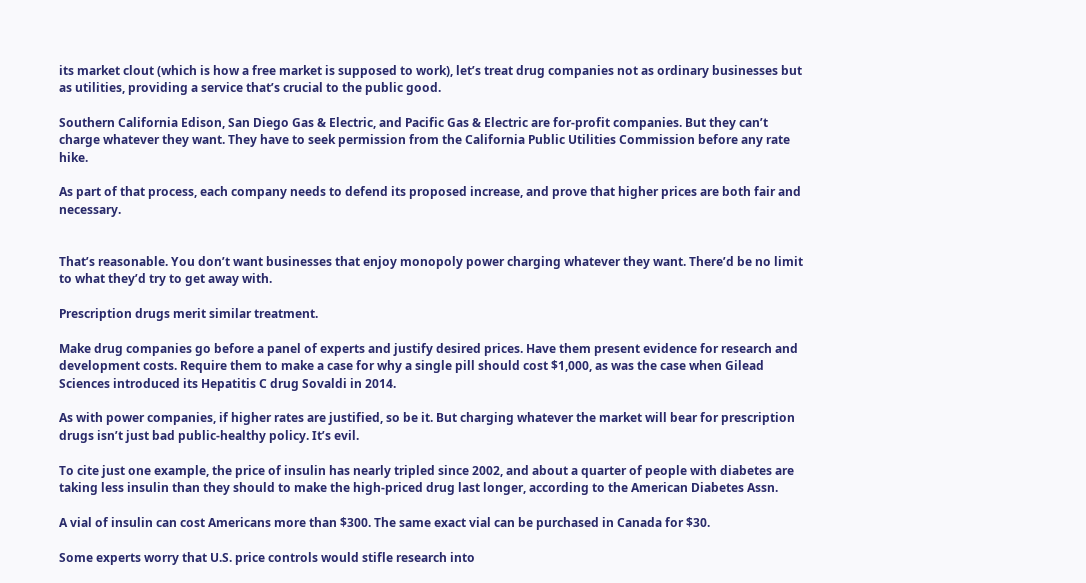its market clout (which is how a free market is supposed to work), let’s treat drug companies not as ordinary businesses but as utilities, providing a service that’s crucial to the public good.

Southern California Edison, San Diego Gas & Electric, and Pacific Gas & Electric are for-profit companies. But they can’t charge whatever they want. They have to seek permission from the California Public Utilities Commission before any rate hike.

As part of that process, each company needs to defend its proposed increase, and prove that higher prices are both fair and necessary.


That’s reasonable. You don’t want businesses that enjoy monopoly power charging whatever they want. There’d be no limit to what they’d try to get away with.

Prescription drugs merit similar treatment.

Make drug companies go before a panel of experts and justify desired prices. Have them present evidence for research and development costs. Require them to make a case for why a single pill should cost $1,000, as was the case when Gilead Sciences introduced its Hepatitis C drug Sovaldi in 2014.

As with power companies, if higher rates are justified, so be it. But charging whatever the market will bear for prescription drugs isn’t just bad public-healthy policy. It’s evil.

To cite just one example, the price of insulin has nearly tripled since 2002, and about a quarter of people with diabetes are taking less insulin than they should to make the high-priced drug last longer, according to the American Diabetes Assn.

A vial of insulin can cost Americans more than $300. The same exact vial can be purchased in Canada for $30.

Some experts worry that U.S. price controls would stifle research into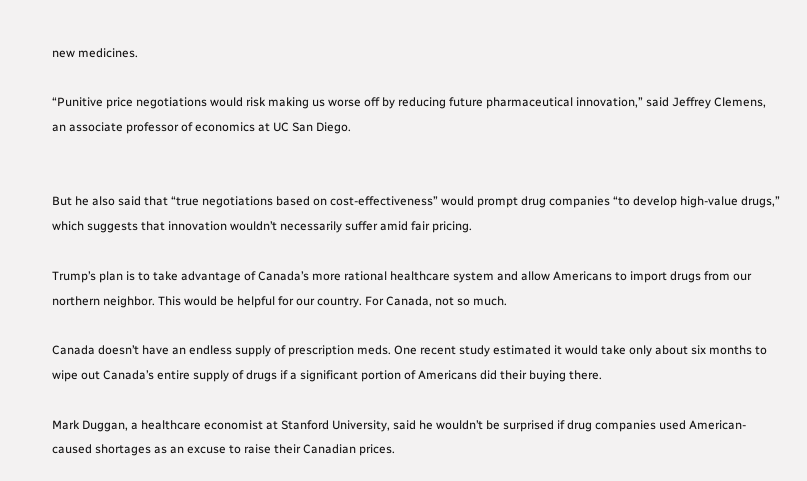new medicines.

“Punitive price negotiations would risk making us worse off by reducing future pharmaceutical innovation,” said Jeffrey Clemens, an associate professor of economics at UC San Diego.


But he also said that “true negotiations based on cost-effectiveness” would prompt drug companies “to develop high-value drugs,” which suggests that innovation wouldn’t necessarily suffer amid fair pricing.

Trump’s plan is to take advantage of Canada’s more rational healthcare system and allow Americans to import drugs from our northern neighbor. This would be helpful for our country. For Canada, not so much.

Canada doesn’t have an endless supply of prescription meds. One recent study estimated it would take only about six months to wipe out Canada’s entire supply of drugs if a significant portion of Americans did their buying there.

Mark Duggan, a healthcare economist at Stanford University, said he wouldn’t be surprised if drug companies used American-caused shortages as an excuse to raise their Canadian prices.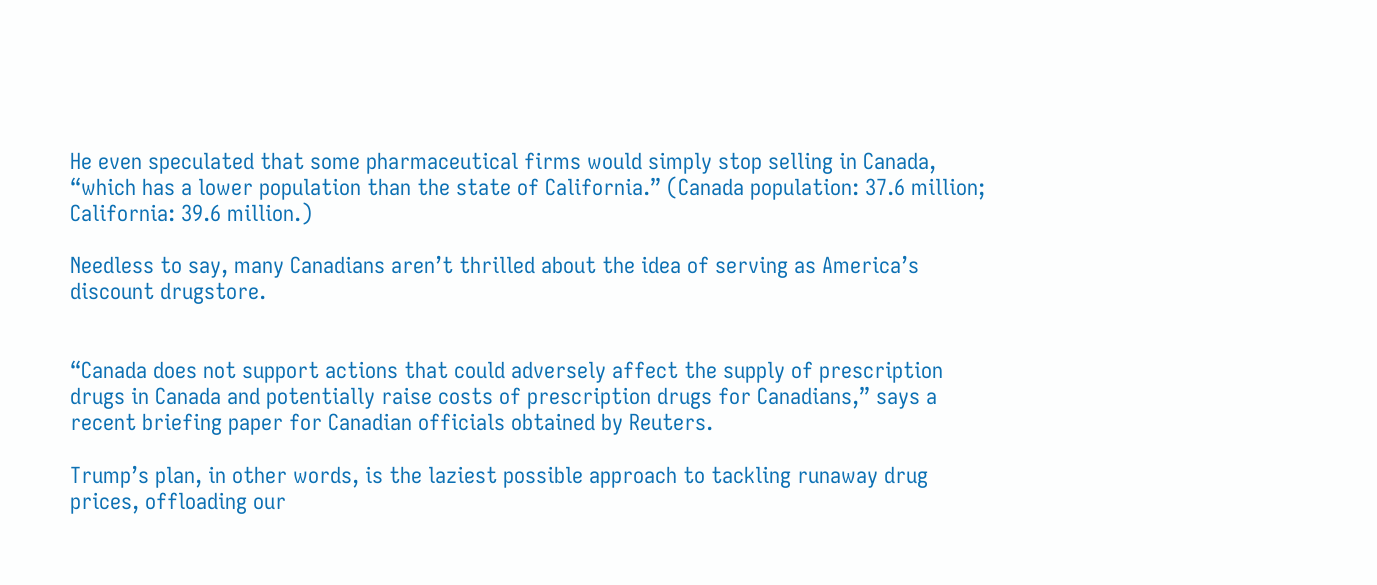He even speculated that some pharmaceutical firms would simply stop selling in Canada, “which has a lower population than the state of California.” (Canada population: 37.6 million; California: 39.6 million.)

Needless to say, many Canadians aren’t thrilled about the idea of serving as America’s discount drugstore.


“Canada does not support actions that could adversely affect the supply of prescription drugs in Canada and potentially raise costs of prescription drugs for Canadians,” says a recent briefing paper for Canadian officials obtained by Reuters.

Trump’s plan, in other words, is the laziest possible approach to tackling runaway drug prices, offloading our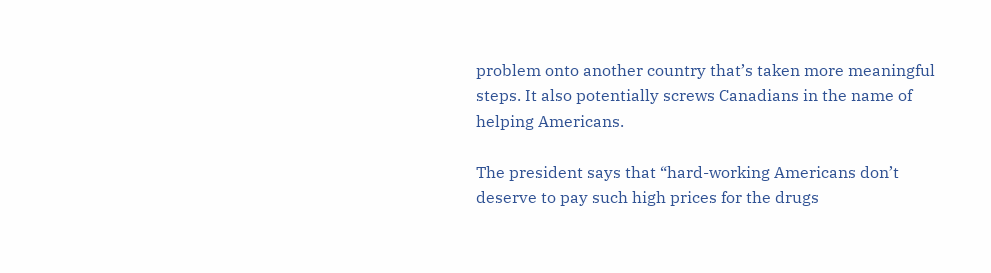problem onto another country that’s taken more meaningful steps. It also potentially screws Canadians in the name of helping Americans.

The president says that “hard-working Americans don’t deserve to pay such high prices for the drugs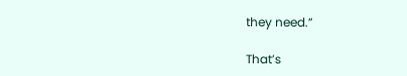they need.”

That’s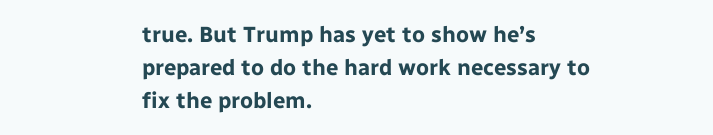true. But Trump has yet to show he’s prepared to do the hard work necessary to fix the problem.